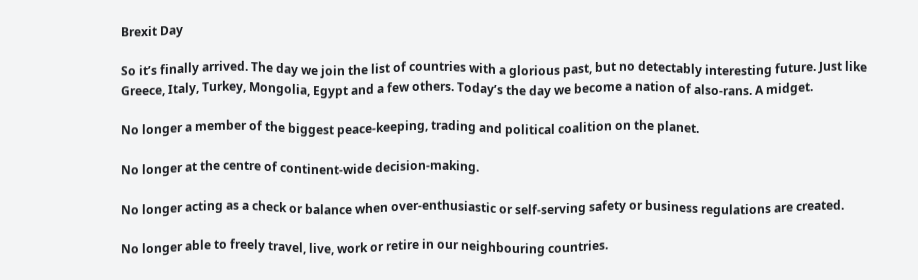Brexit Day

So it’s finally arrived. The day we join the list of countries with a glorious past, but no detectably interesting future. Just like Greece, Italy, Turkey, Mongolia, Egypt and a few others. Today’s the day we become a nation of also-rans. A midget.

No longer a member of the biggest peace-keeping, trading and political coalition on the planet.

No longer at the centre of continent-wide decision-making.

No longer acting as a check or balance when over-enthusiastic or self-serving safety or business regulations are created.

No longer able to freely travel, live, work or retire in our neighbouring countries.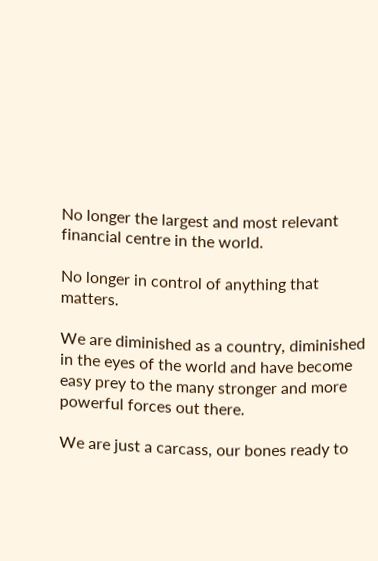No longer the largest and most relevant financial centre in the world.

No longer in control of anything that matters.

We are diminished as a country, diminished in the eyes of the world and have become easy prey to the many stronger and more powerful forces out there.

We are just a carcass, our bones ready to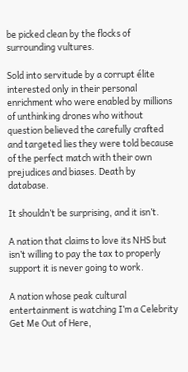be picked clean by the flocks of surrounding vultures.

Sold into servitude by a corrupt élite interested only in their personal enrichment who were enabled by millions of unthinking drones who without question believed the carefully crafted and targeted lies they were told because of the perfect match with their own prejudices and biases. Death by database.

It shouldn’t be surprising, and it isn’t.

A nation that claims to love its NHS but isn’t willing to pay the tax to properly support it is never going to work.

A nation whose peak cultural entertainment is watching I’m a Celebrity Get Me Out of Here,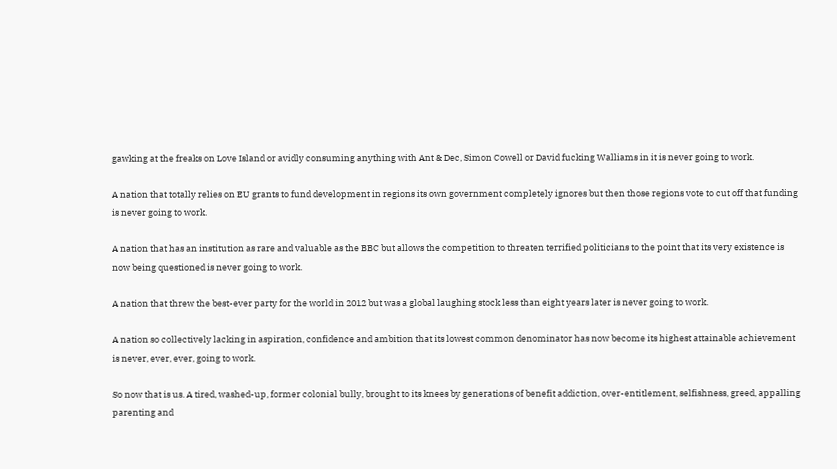gawking at the freaks on Love Island or avidly consuming anything with Ant & Dec, Simon Cowell or David fucking Walliams in it is never going to work.

A nation that totally relies on EU grants to fund development in regions its own government completely ignores but then those regions vote to cut off that funding is never going to work.

A nation that has an institution as rare and valuable as the BBC but allows the competition to threaten terrified politicians to the point that its very existence is now being questioned is never going to work.

A nation that threw the best-ever party for the world in 2012 but was a global laughing stock less than eight years later is never going to work.

A nation so collectively lacking in aspiration, confidence and ambition that its lowest common denominator has now become its highest attainable achievement is never, ever, ever, going to work.

So now that is us. A tired, washed-up, former colonial bully, brought to its knees by generations of benefit addiction, over-entitlement, selfishness, greed, appalling parenting and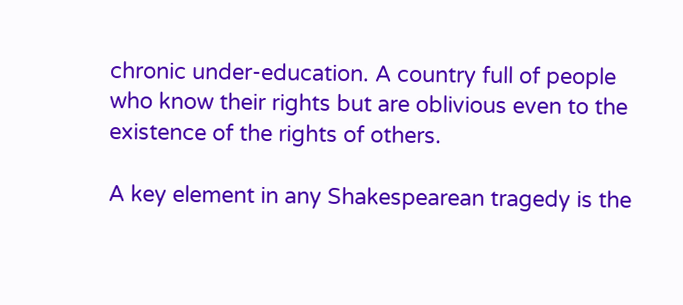chronic under-education. A country full of people who know their rights but are oblivious even to the existence of the rights of others.

A key element in any Shakespearean tragedy is the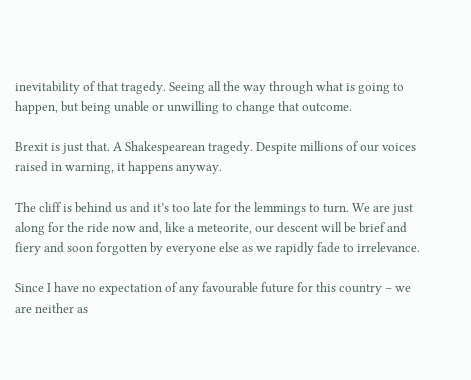inevitability of that tragedy. Seeing all the way through what is going to happen, but being unable or unwilling to change that outcome.

Brexit is just that. A Shakespearean tragedy. Despite millions of our voices raised in warning, it happens anyway.

The cliff is behind us and it’s too late for the lemmings to turn. We are just along for the ride now and, like a meteorite, our descent will be brief and fiery and soon forgotten by everyone else as we rapidly fade to irrelevance.

Since I have no expectation of any favourable future for this country – we are neither as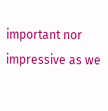important nor impressive as we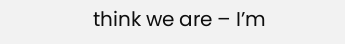think we are – I’m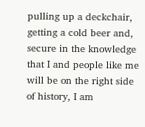pulling up a deckchair, getting a cold beer and, secure in the knowledge that I and people like me will be on the right side of history, I am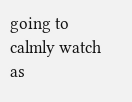going to calmly watch as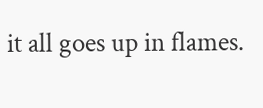it all goes up in flames.